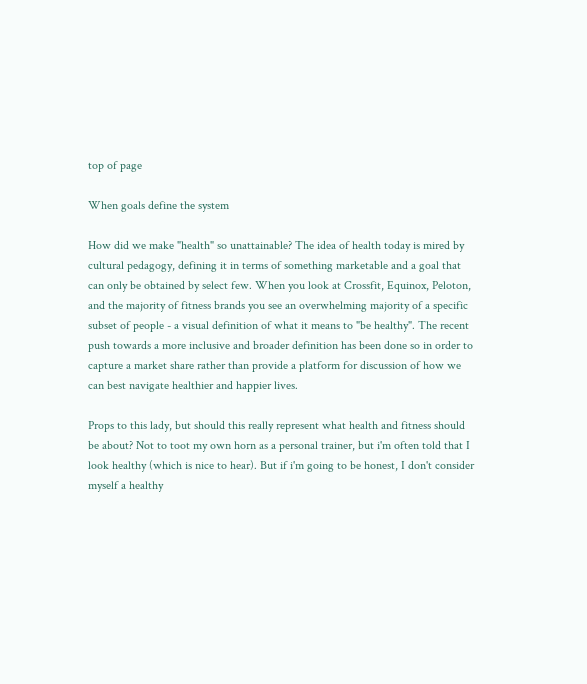top of page

When goals define the system

How did we make "health" so unattainable? The idea of health today is mired by cultural pedagogy, defining it in terms of something marketable and a goal that can only be obtained by select few. When you look at Crossfit, Equinox, Peloton, and the majority of fitness brands you see an overwhelming majority of a specific subset of people - a visual definition of what it means to "be healthy". The recent push towards a more inclusive and broader definition has been done so in order to capture a market share rather than provide a platform for discussion of how we can best navigate healthier and happier lives.

Props to this lady, but should this really represent what health and fitness should be about? Not to toot my own horn as a personal trainer, but i'm often told that I look healthy (which is nice to hear). But if i'm going to be honest, I don't consider myself a healthy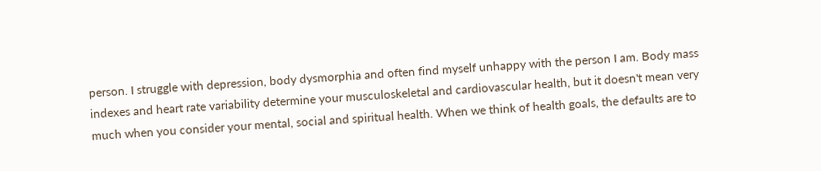person. I struggle with depression, body dysmorphia and often find myself unhappy with the person I am. Body mass indexes and heart rate variability determine your musculoskeletal and cardiovascular health, but it doesn't mean very much when you consider your mental, social and spiritual health. When we think of health goals, the defaults are to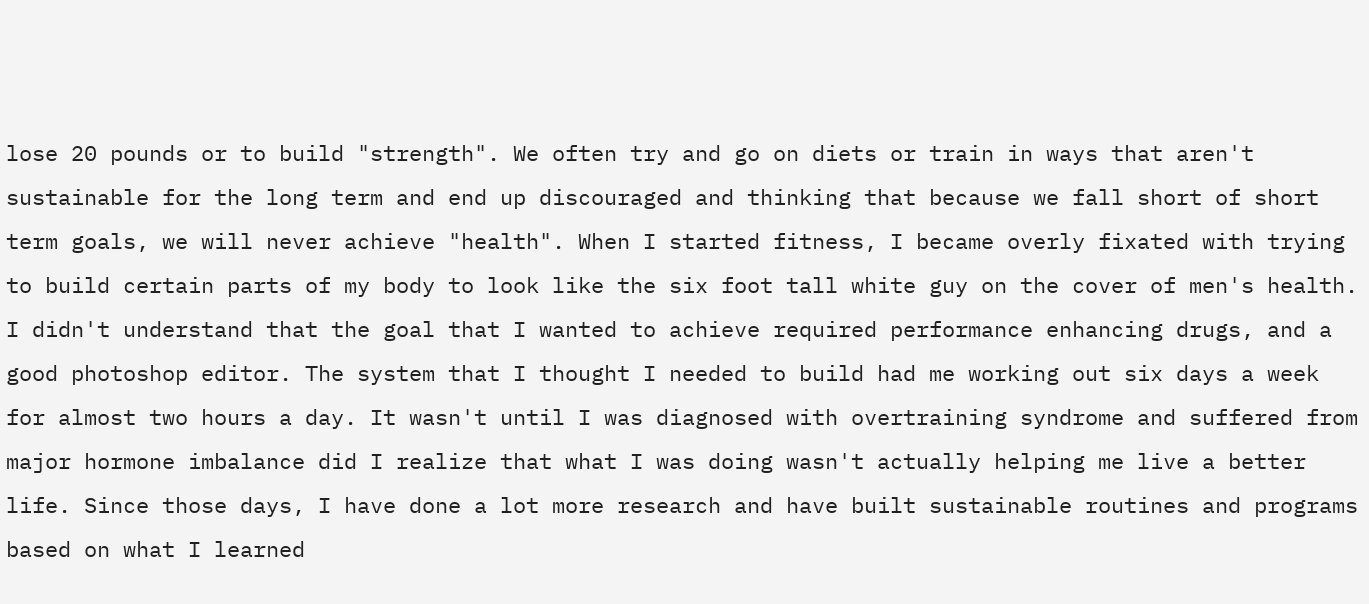lose 20 pounds or to build "strength". We often try and go on diets or train in ways that aren't sustainable for the long term and end up discouraged and thinking that because we fall short of short term goals, we will never achieve "health". When I started fitness, I became overly fixated with trying to build certain parts of my body to look like the six foot tall white guy on the cover of men's health. I didn't understand that the goal that I wanted to achieve required performance enhancing drugs, and a good photoshop editor. The system that I thought I needed to build had me working out six days a week for almost two hours a day. It wasn't until I was diagnosed with overtraining syndrome and suffered from major hormone imbalance did I realize that what I was doing wasn't actually helping me live a better life. Since those days, I have done a lot more research and have built sustainable routines and programs based on what I learned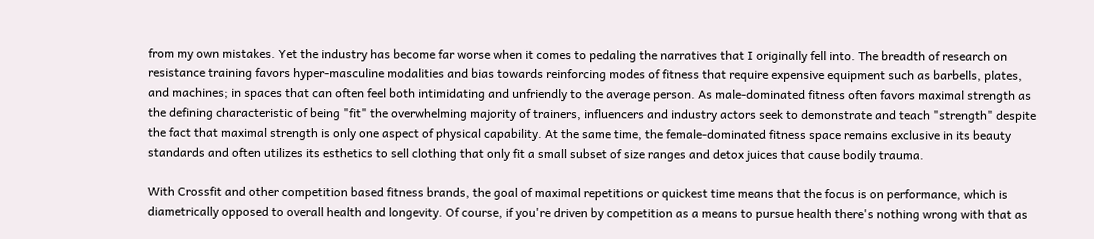from my own mistakes. Yet the industry has become far worse when it comes to pedaling the narratives that I originally fell into. The breadth of research on resistance training favors hyper-masculine modalities and bias towards reinforcing modes of fitness that require expensive equipment such as barbells, plates, and machines; in spaces that can often feel both intimidating and unfriendly to the average person. As male-dominated fitness often favors maximal strength as the defining characteristic of being "fit" the overwhelming majority of trainers, influencers and industry actors seek to demonstrate and teach "strength" despite the fact that maximal strength is only one aspect of physical capability. At the same time, the female-dominated fitness space remains exclusive in its beauty standards and often utilizes its esthetics to sell clothing that only fit a small subset of size ranges and detox juices that cause bodily trauma.

With Crossfit and other competition based fitness brands, the goal of maximal repetitions or quickest time means that the focus is on performance, which is diametrically opposed to overall health and longevity. Of course, if you're driven by competition as a means to pursue health there's nothing wrong with that as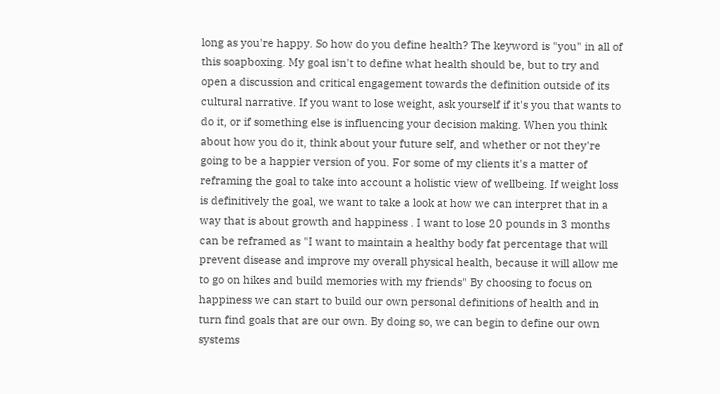long as you're happy. So how do you define health? The keyword is "you" in all of this soapboxing. My goal isn't to define what health should be, but to try and open a discussion and critical engagement towards the definition outside of its cultural narrative. If you want to lose weight, ask yourself if it's you that wants to do it, or if something else is influencing your decision making. When you think about how you do it, think about your future self, and whether or not they're going to be a happier version of you. For some of my clients it's a matter of reframing the goal to take into account a holistic view of wellbeing. If weight loss is definitively the goal, we want to take a look at how we can interpret that in a way that is about growth and happiness . I want to lose 20 pounds in 3 months can be reframed as "I want to maintain a healthy body fat percentage that will prevent disease and improve my overall physical health, because it will allow me to go on hikes and build memories with my friends" By choosing to focus on happiness we can start to build our own personal definitions of health and in turn find goals that are our own. By doing so, we can begin to define our own systems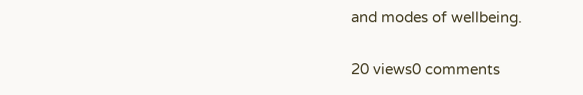and modes of wellbeing.

20 views0 comments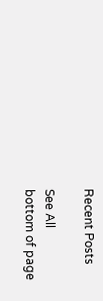Recent Posts

See All
bottom of page